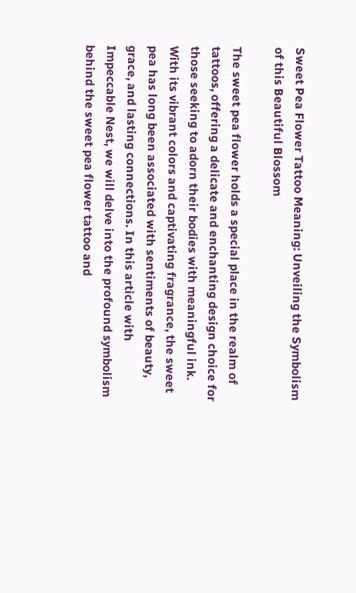Sweet Pea Flower Tattoo Meaning: Unveiling the Symbolism of this Beautiful Blossom

The sweet pea flower holds a special place in the realm of tattoos, offering a delicate and enchanting design choice for those seeking to adorn their bodies with meaningful ink. With its vibrant colors and captivating fragrance, the sweet pea has long been associated with sentiments of beauty, grace, and lasting connections. In this article with Impeccable Nest, we will delve into the profound symbolism behind the sweet pea flower tattoo and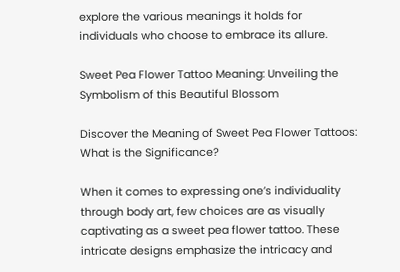explore the various meanings it holds for individuals who choose to embrace its allure.

Sweet Pea Flower Tattoo Meaning: Unveiling the Symbolism of this Beautiful Blossom

Discover the Meaning of Sweet Pea Flower Tattoos: What is the Significance?

When it comes to expressing one’s individuality through body art, few choices are as visually captivating as a sweet pea flower tattoo. These intricate designs emphasize the intricacy and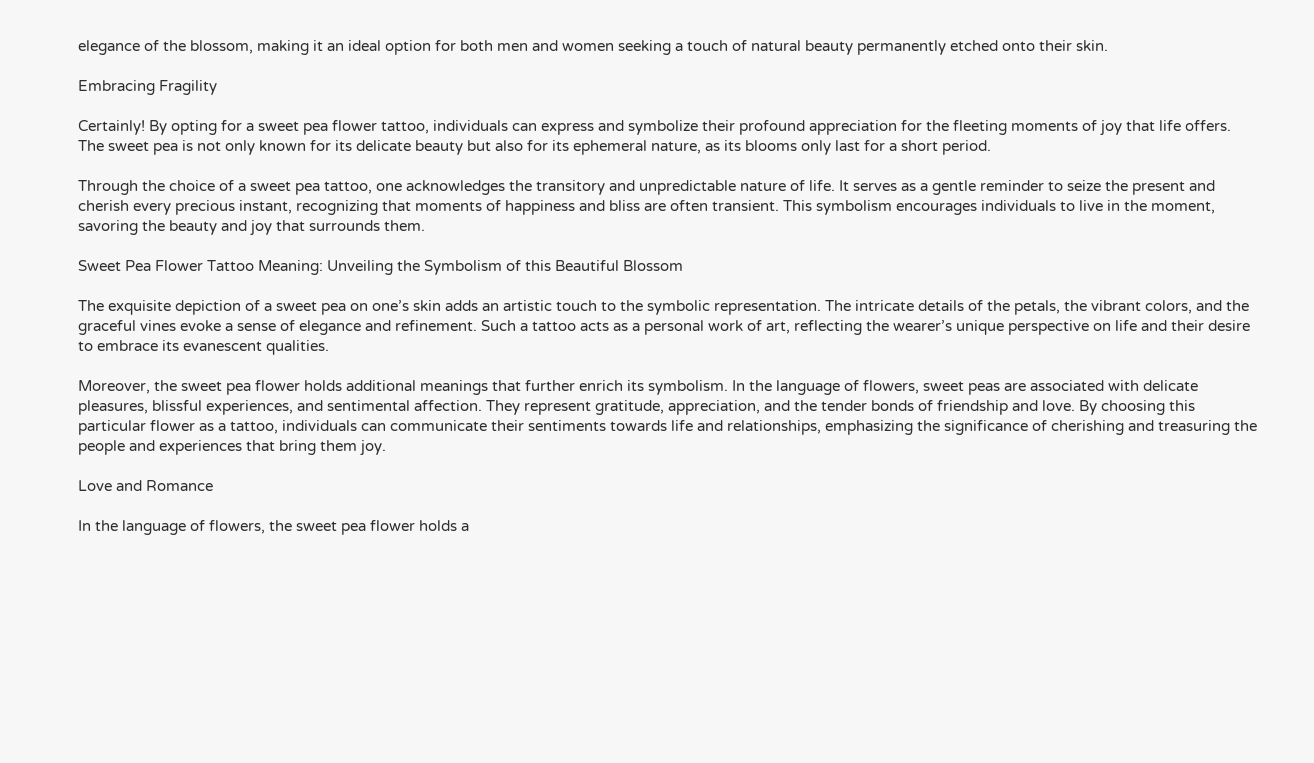elegance of the blossom, making it an ideal option for both men and women seeking a touch of natural beauty permanently etched onto their skin.

Embracing Fragility

Certainly! By opting for a sweet pea flower tattoo, individuals can express and symbolize their profound appreciation for the fleeting moments of joy that life offers. The sweet pea is not only known for its delicate beauty but also for its ephemeral nature, as its blooms only last for a short period.

Through the choice of a sweet pea tattoo, one acknowledges the transitory and unpredictable nature of life. It serves as a gentle reminder to seize the present and cherish every precious instant, recognizing that moments of happiness and bliss are often transient. This symbolism encourages individuals to live in the moment, savoring the beauty and joy that surrounds them.

Sweet Pea Flower Tattoo Meaning: Unveiling the Symbolism of this Beautiful Blossom

The exquisite depiction of a sweet pea on one’s skin adds an artistic touch to the symbolic representation. The intricate details of the petals, the vibrant colors, and the graceful vines evoke a sense of elegance and refinement. Such a tattoo acts as a personal work of art, reflecting the wearer’s unique perspective on life and their desire to embrace its evanescent qualities.

Moreover, the sweet pea flower holds additional meanings that further enrich its symbolism. In the language of flowers, sweet peas are associated with delicate pleasures, blissful experiences, and sentimental affection. They represent gratitude, appreciation, and the tender bonds of friendship and love. By choosing this particular flower as a tattoo, individuals can communicate their sentiments towards life and relationships, emphasizing the significance of cherishing and treasuring the people and experiences that bring them joy.

Love and Romance

In the language of flowers, the sweet pea flower holds a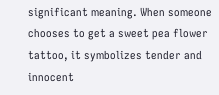significant meaning. When someone chooses to get a sweet pea flower tattoo, it symbolizes tender and innocent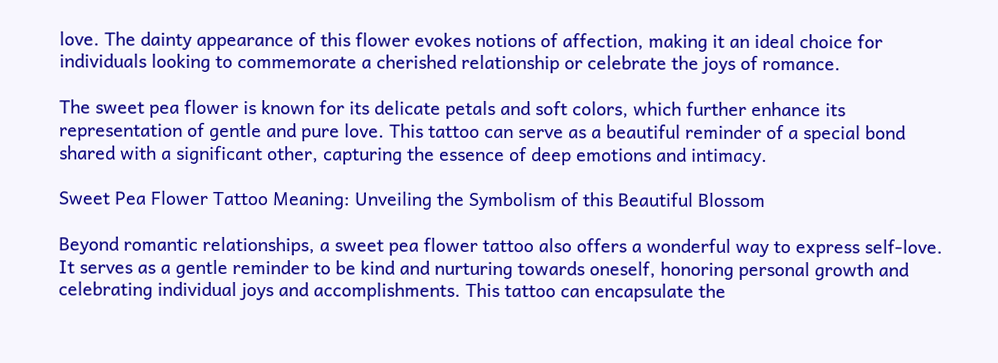love. The dainty appearance of this flower evokes notions of affection, making it an ideal choice for individuals looking to commemorate a cherished relationship or celebrate the joys of romance.

The sweet pea flower is known for its delicate petals and soft colors, which further enhance its representation of gentle and pure love. This tattoo can serve as a beautiful reminder of a special bond shared with a significant other, capturing the essence of deep emotions and intimacy.

Sweet Pea Flower Tattoo Meaning: Unveiling the Symbolism of this Beautiful Blossom

Beyond romantic relationships, a sweet pea flower tattoo also offers a wonderful way to express self-love. It serves as a gentle reminder to be kind and nurturing towards oneself, honoring personal growth and celebrating individual joys and accomplishments. This tattoo can encapsulate the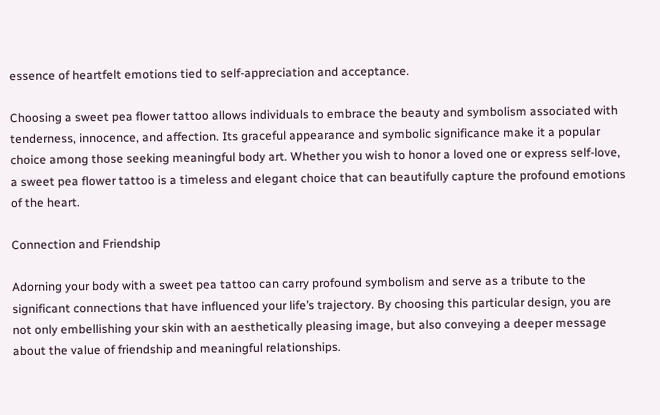essence of heartfelt emotions tied to self-appreciation and acceptance.

Choosing a sweet pea flower tattoo allows individuals to embrace the beauty and symbolism associated with tenderness, innocence, and affection. Its graceful appearance and symbolic significance make it a popular choice among those seeking meaningful body art. Whether you wish to honor a loved one or express self-love, a sweet pea flower tattoo is a timeless and elegant choice that can beautifully capture the profound emotions of the heart.

Connection and Friendship

Adorning your body with a sweet pea tattoo can carry profound symbolism and serve as a tribute to the significant connections that have influenced your life’s trajectory. By choosing this particular design, you are not only embellishing your skin with an aesthetically pleasing image, but also conveying a deeper message about the value of friendship and meaningful relationships.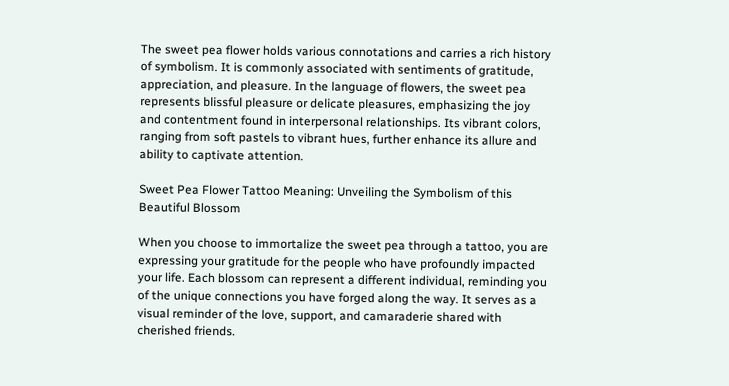The sweet pea flower holds various connotations and carries a rich history of symbolism. It is commonly associated with sentiments of gratitude, appreciation, and pleasure. In the language of flowers, the sweet pea represents blissful pleasure or delicate pleasures, emphasizing the joy and contentment found in interpersonal relationships. Its vibrant colors, ranging from soft pastels to vibrant hues, further enhance its allure and ability to captivate attention.

Sweet Pea Flower Tattoo Meaning: Unveiling the Symbolism of this Beautiful Blossom

When you choose to immortalize the sweet pea through a tattoo, you are expressing your gratitude for the people who have profoundly impacted your life. Each blossom can represent a different individual, reminding you of the unique connections you have forged along the way. It serves as a visual reminder of the love, support, and camaraderie shared with cherished friends.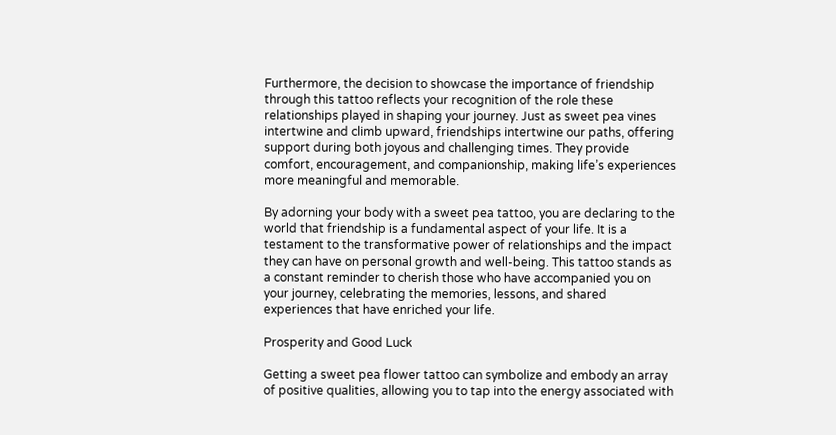Furthermore, the decision to showcase the importance of friendship through this tattoo reflects your recognition of the role these relationships played in shaping your journey. Just as sweet pea vines intertwine and climb upward, friendships intertwine our paths, offering support during both joyous and challenging times. They provide comfort, encouragement, and companionship, making life’s experiences more meaningful and memorable.

By adorning your body with a sweet pea tattoo, you are declaring to the world that friendship is a fundamental aspect of your life. It is a testament to the transformative power of relationships and the impact they can have on personal growth and well-being. This tattoo stands as a constant reminder to cherish those who have accompanied you on your journey, celebrating the memories, lessons, and shared experiences that have enriched your life.

Prosperity and Good Luck

Getting a sweet pea flower tattoo can symbolize and embody an array of positive qualities, allowing you to tap into the energy associated with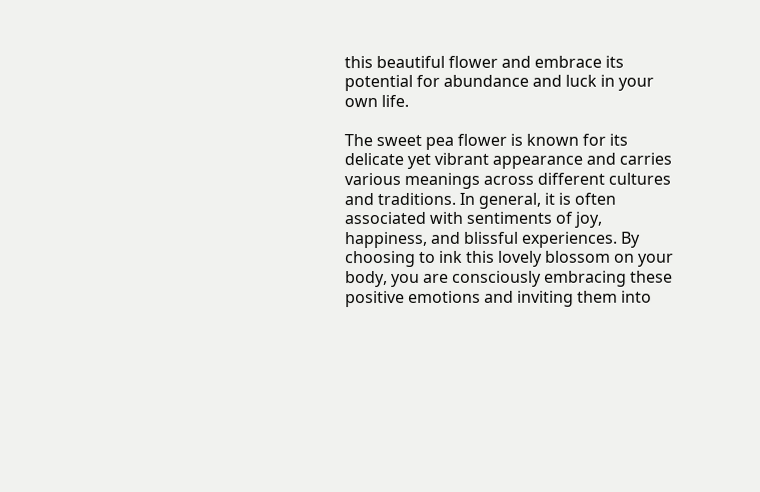this beautiful flower and embrace its potential for abundance and luck in your own life.

The sweet pea flower is known for its delicate yet vibrant appearance and carries various meanings across different cultures and traditions. In general, it is often associated with sentiments of joy, happiness, and blissful experiences. By choosing to ink this lovely blossom on your body, you are consciously embracing these positive emotions and inviting them into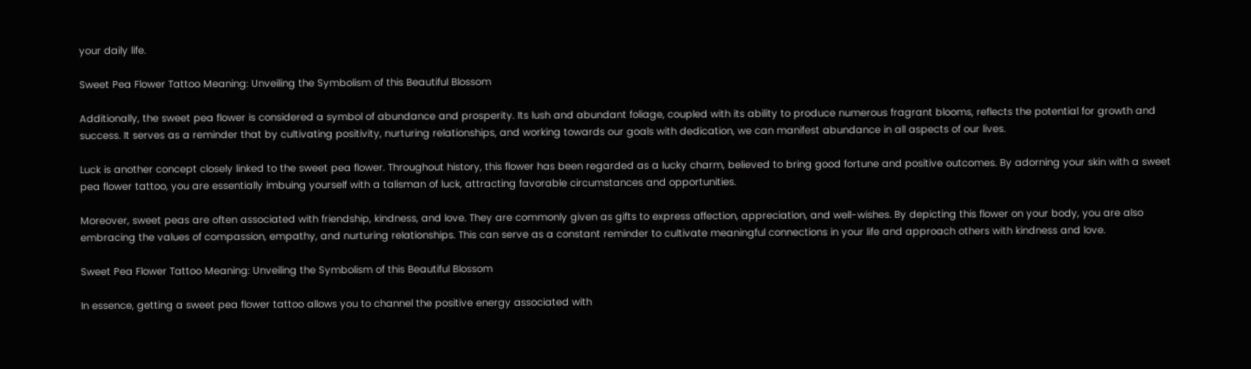your daily life.

Sweet Pea Flower Tattoo Meaning: Unveiling the Symbolism of this Beautiful Blossom

Additionally, the sweet pea flower is considered a symbol of abundance and prosperity. Its lush and abundant foliage, coupled with its ability to produce numerous fragrant blooms, reflects the potential for growth and success. It serves as a reminder that by cultivating positivity, nurturing relationships, and working towards our goals with dedication, we can manifest abundance in all aspects of our lives.

Luck is another concept closely linked to the sweet pea flower. Throughout history, this flower has been regarded as a lucky charm, believed to bring good fortune and positive outcomes. By adorning your skin with a sweet pea flower tattoo, you are essentially imbuing yourself with a talisman of luck, attracting favorable circumstances and opportunities.

Moreover, sweet peas are often associated with friendship, kindness, and love. They are commonly given as gifts to express affection, appreciation, and well-wishes. By depicting this flower on your body, you are also embracing the values of compassion, empathy, and nurturing relationships. This can serve as a constant reminder to cultivate meaningful connections in your life and approach others with kindness and love.

Sweet Pea Flower Tattoo Meaning: Unveiling the Symbolism of this Beautiful Blossom

In essence, getting a sweet pea flower tattoo allows you to channel the positive energy associated with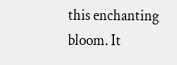this enchanting bloom. It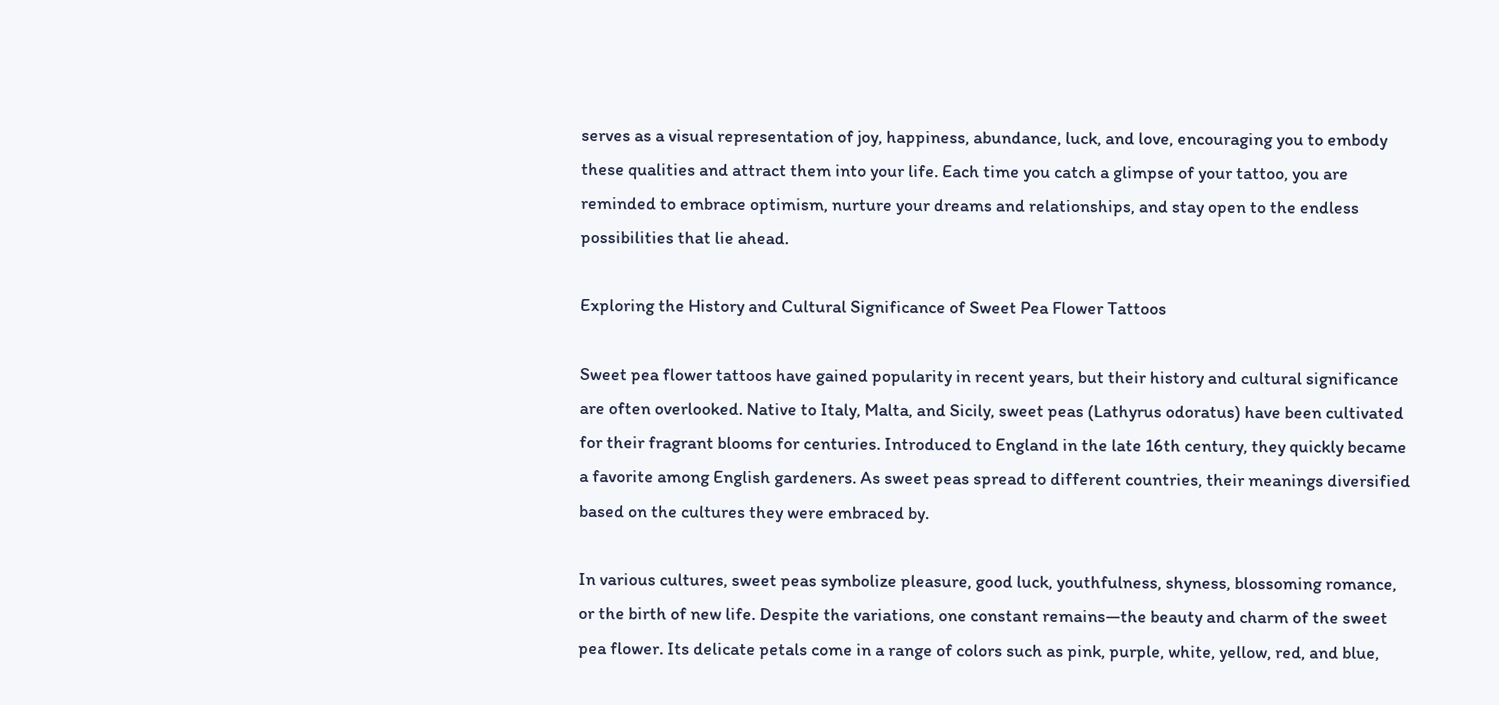serves as a visual representation of joy, happiness, abundance, luck, and love, encouraging you to embody these qualities and attract them into your life. Each time you catch a glimpse of your tattoo, you are reminded to embrace optimism, nurture your dreams and relationships, and stay open to the endless possibilities that lie ahead.

Exploring the History and Cultural Significance of Sweet Pea Flower Tattoos

Sweet pea flower tattoos have gained popularity in recent years, but their history and cultural significance are often overlooked. Native to Italy, Malta, and Sicily, sweet peas (Lathyrus odoratus) have been cultivated for their fragrant blooms for centuries. Introduced to England in the late 16th century, they quickly became a favorite among English gardeners. As sweet peas spread to different countries, their meanings diversified based on the cultures they were embraced by.

In various cultures, sweet peas symbolize pleasure, good luck, youthfulness, shyness, blossoming romance, or the birth of new life. Despite the variations, one constant remains—the beauty and charm of the sweet pea flower. Its delicate petals come in a range of colors such as pink, purple, white, yellow, red, and blue,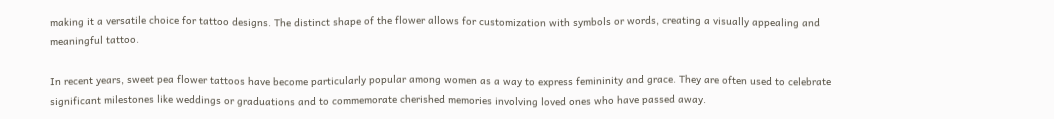making it a versatile choice for tattoo designs. The distinct shape of the flower allows for customization with symbols or words, creating a visually appealing and meaningful tattoo.

In recent years, sweet pea flower tattoos have become particularly popular among women as a way to express femininity and grace. They are often used to celebrate significant milestones like weddings or graduations and to commemorate cherished memories involving loved ones who have passed away.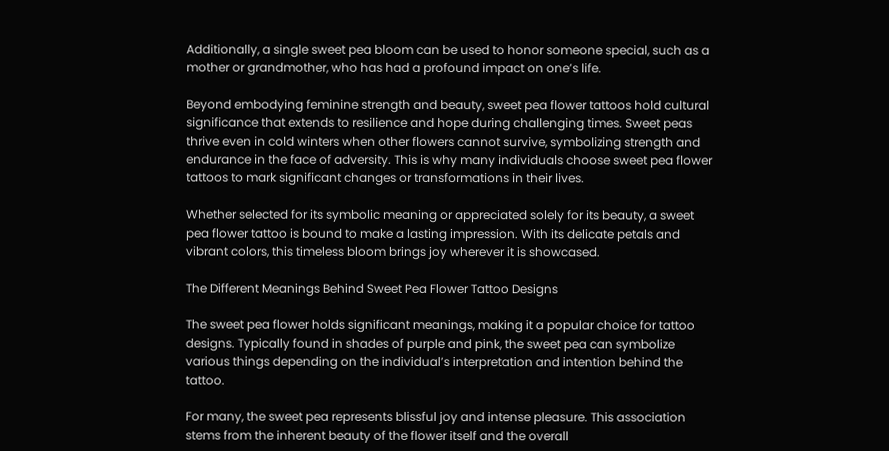Additionally, a single sweet pea bloom can be used to honor someone special, such as a mother or grandmother, who has had a profound impact on one’s life.

Beyond embodying feminine strength and beauty, sweet pea flower tattoos hold cultural significance that extends to resilience and hope during challenging times. Sweet peas thrive even in cold winters when other flowers cannot survive, symbolizing strength and endurance in the face of adversity. This is why many individuals choose sweet pea flower tattoos to mark significant changes or transformations in their lives.

Whether selected for its symbolic meaning or appreciated solely for its beauty, a sweet pea flower tattoo is bound to make a lasting impression. With its delicate petals and vibrant colors, this timeless bloom brings joy wherever it is showcased.

The Different Meanings Behind Sweet Pea Flower Tattoo Designs

The sweet pea flower holds significant meanings, making it a popular choice for tattoo designs. Typically found in shades of purple and pink, the sweet pea can symbolize various things depending on the individual’s interpretation and intention behind the tattoo.

For many, the sweet pea represents blissful joy and intense pleasure. This association stems from the inherent beauty of the flower itself and the overall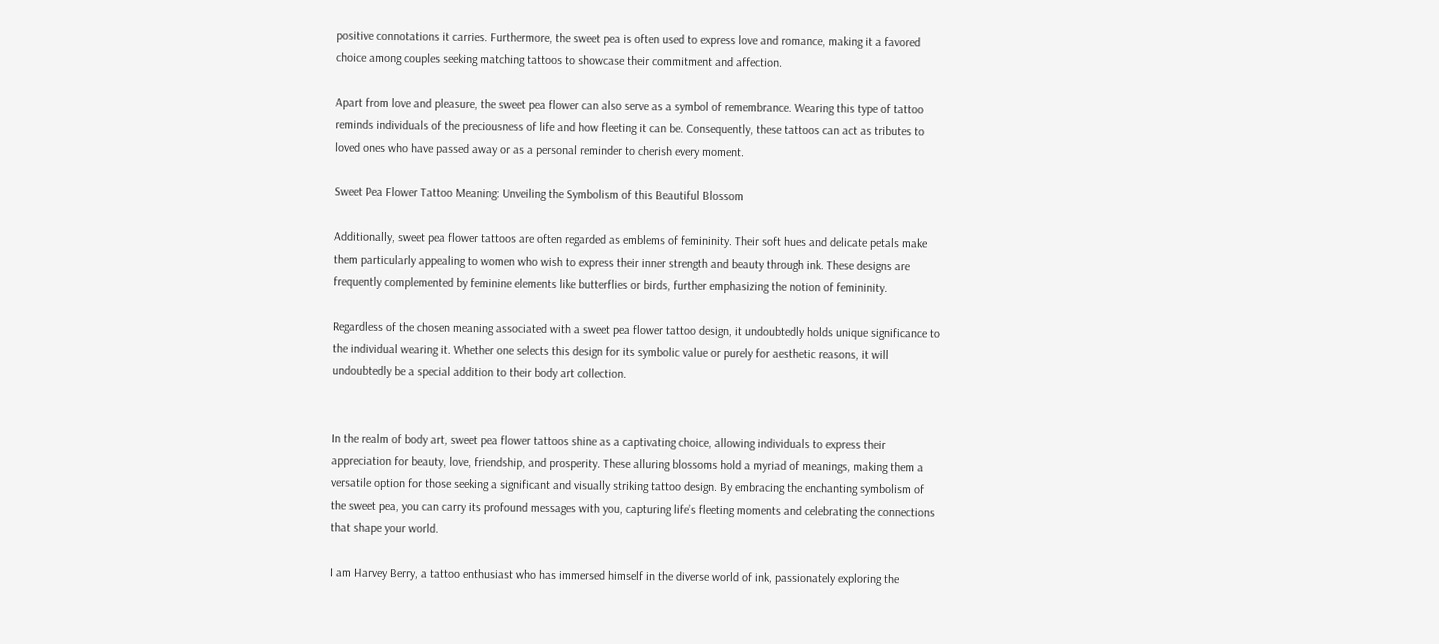positive connotations it carries. Furthermore, the sweet pea is often used to express love and romance, making it a favored choice among couples seeking matching tattoos to showcase their commitment and affection.

Apart from love and pleasure, the sweet pea flower can also serve as a symbol of remembrance. Wearing this type of tattoo reminds individuals of the preciousness of life and how fleeting it can be. Consequently, these tattoos can act as tributes to loved ones who have passed away or as a personal reminder to cherish every moment.

Sweet Pea Flower Tattoo Meaning: Unveiling the Symbolism of this Beautiful Blossom

Additionally, sweet pea flower tattoos are often regarded as emblems of femininity. Their soft hues and delicate petals make them particularly appealing to women who wish to express their inner strength and beauty through ink. These designs are frequently complemented by feminine elements like butterflies or birds, further emphasizing the notion of femininity.

Regardless of the chosen meaning associated with a sweet pea flower tattoo design, it undoubtedly holds unique significance to the individual wearing it. Whether one selects this design for its symbolic value or purely for aesthetic reasons, it will undoubtedly be a special addition to their body art collection.


In the realm of body art, sweet pea flower tattoos shine as a captivating choice, allowing individuals to express their appreciation for beauty, love, friendship, and prosperity. These alluring blossoms hold a myriad of meanings, making them a versatile option for those seeking a significant and visually striking tattoo design. By embracing the enchanting symbolism of the sweet pea, you can carry its profound messages with you, capturing life’s fleeting moments and celebrating the connections that shape your world.

I am Harvey Berry, a tattoo enthusiast who has immersed himself in the diverse world of ink, passionately exploring the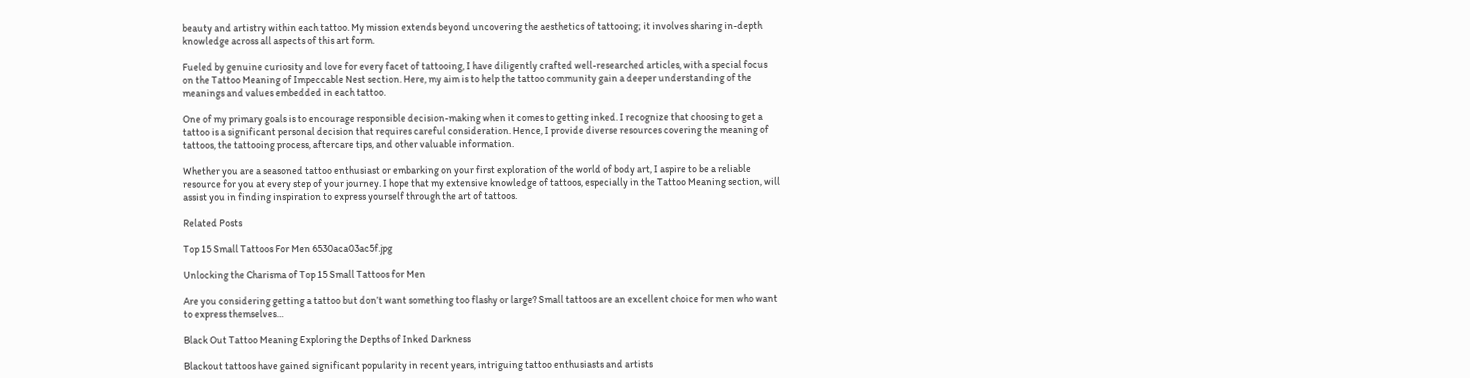beauty and artistry within each tattoo. My mission extends beyond uncovering the aesthetics of tattooing; it involves sharing in-depth knowledge across all aspects of this art form.

Fueled by genuine curiosity and love for every facet of tattooing, I have diligently crafted well-researched articles, with a special focus on the Tattoo Meaning of Impeccable Nest section. Here, my aim is to help the tattoo community gain a deeper understanding of the meanings and values embedded in each tattoo.

One of my primary goals is to encourage responsible decision-making when it comes to getting inked. I recognize that choosing to get a tattoo is a significant personal decision that requires careful consideration. Hence, I provide diverse resources covering the meaning of tattoos, the tattooing process, aftercare tips, and other valuable information.

Whether you are a seasoned tattoo enthusiast or embarking on your first exploration of the world of body art, I aspire to be a reliable resource for you at every step of your journey. I hope that my extensive knowledge of tattoos, especially in the Tattoo Meaning section, will assist you in finding inspiration to express yourself through the art of tattoos.

Related Posts

Top 15 Small Tattoos For Men 6530aca03ac5f.jpg

Unlocking the Charisma of Top 15 Small Tattoos for Men

Are you considering getting a tattoo but don’t want something too flashy or large? Small tattoos are an excellent choice for men who want to express themselves…

Black Out Tattoo Meaning Exploring the Depths of Inked Darkness

Blackout tattoos have gained significant popularity in recent years, intriguing tattoo enthusiasts and artists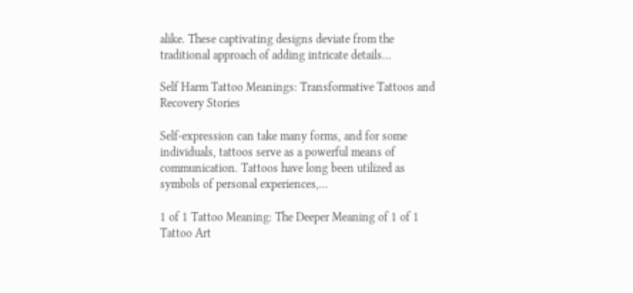alike. These captivating designs deviate from the traditional approach of adding intricate details…

Self Harm Tattoo Meanings: Transformative Tattoos and Recovery Stories

Self-expression can take many forms, and for some individuals, tattoos serve as a powerful means of communication. Tattoos have long been utilized as symbols of personal experiences,…

1 of 1 Tattoo Meaning: The Deeper Meaning of 1 of 1 Tattoo Art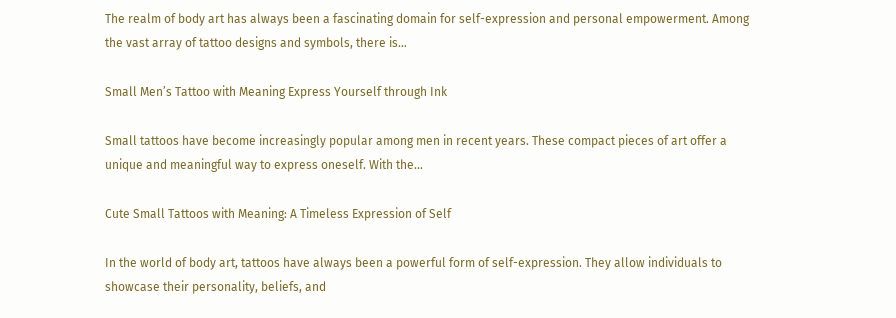The realm of body art has always been a fascinating domain for self-expression and personal empowerment. Among the vast array of tattoo designs and symbols, there is…

Small Men’s Tattoo with Meaning Express Yourself through Ink

Small tattoos have become increasingly popular among men in recent years. These compact pieces of art offer a unique and meaningful way to express oneself. With the…

Cute Small Tattoos with Meaning: A Timeless Expression of Self

In the world of body art, tattoos have always been a powerful form of self-expression. They allow individuals to showcase their personality, beliefs, and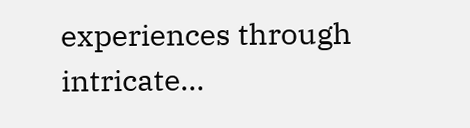experiences through intricate…